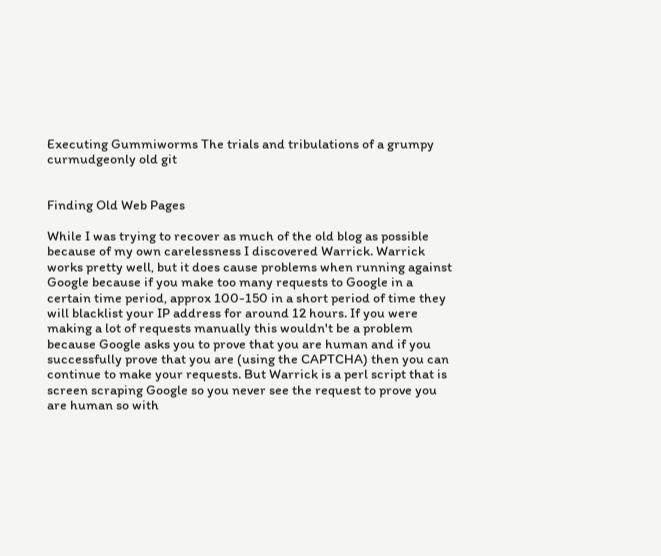Executing Gummiworms The trials and tribulations of a grumpy curmudgeonly old git


Finding Old Web Pages

While I was trying to recover as much of the old blog as possible because of my own carelessness I discovered Warrick. Warrick works pretty well, but it does cause problems when running against Google because if you make too many requests to Google in a certain time period, approx 100-150 in a short period of time they will blacklist your IP address for around 12 hours. If you were making a lot of requests manually this wouldn't be a problem because Google asks you to prove that you are human and if you successfully prove that you are (using the CAPTCHA) then you can continue to make your requests. But Warrick is a perl script that is screen scraping Google so you never see the request to prove you are human so with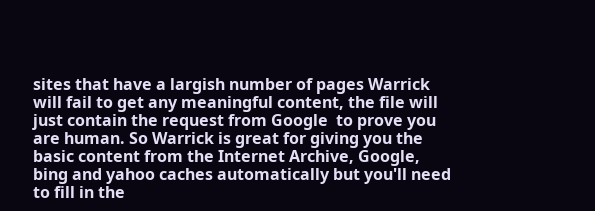sites that have a largish number of pages Warrick will fail to get any meaningful content, the file will just contain the request from Google  to prove you are human. So Warrick is great for giving you the basic content from the Internet Archive, Google, bing and yahoo caches automatically but you'll need to fill in the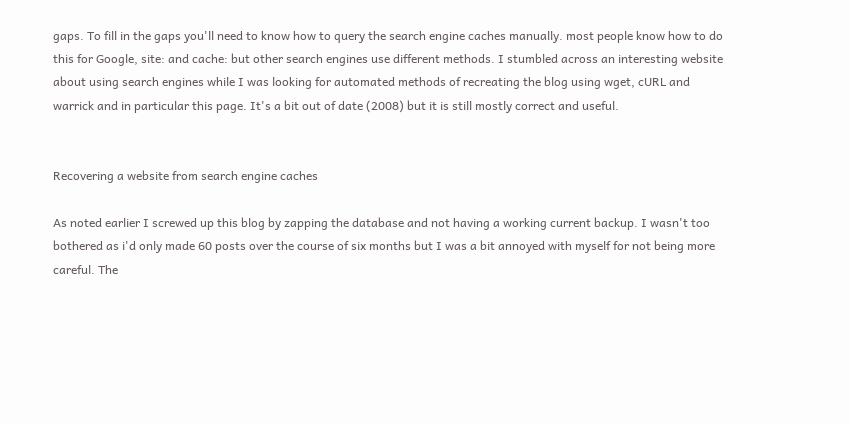gaps. To fill in the gaps you'll need to know how to query the search engine caches manually. most people know how to do this for Google, site: and cache: but other search engines use different methods. I stumbled across an interesting website about using search engines while I was looking for automated methods of recreating the blog using wget, cURL and warrick and in particular this page. It's a bit out of date (2008) but it is still mostly correct and useful.


Recovering a website from search engine caches

As noted earlier I screwed up this blog by zapping the database and not having a working current backup. I wasn't too bothered as i'd only made 60 posts over the course of six months but I was a bit annoyed with myself for not being more careful. The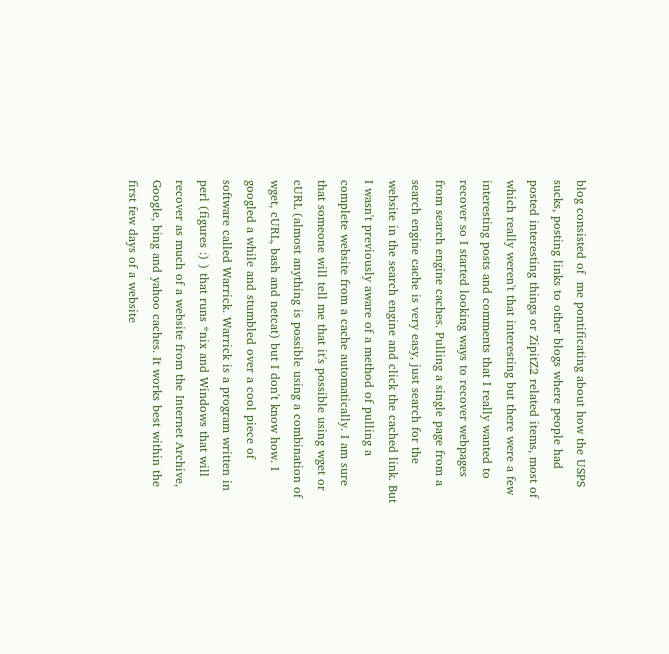blog consisted of  me pontificating about how the USPS sucks, posting links to other blogs where people had posted interesting things or ZipitZ2 related items, most of which really weren't that interesting but there were a few interesting posts and comments that I really wanted to recover so I started looking ways to recover webpages from search engine caches. Pulling a single page from a search engine cache is very easy, just search for the website in the search engine and click the cached link. But I wasn't previously aware of a method of pulling a complete website from a cache automatically. I am sure that someone will tell me that it's possible using wget or cURL (almost anything is possible using a combination of wget, cURL, bash and netcat) but I don't know how. I googled a while and stumbled over a cool piece of software called Warrick. Warrick is a program written in perl (figures :) ) that runs *nix and Windows that will recover as much of a website from the Internet Archive, Google, bing and yahoo caches. It works best within the first few days of a website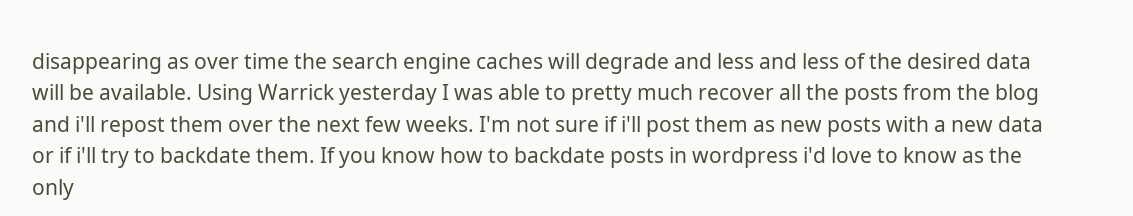disappearing as over time the search engine caches will degrade and less and less of the desired data will be available. Using Warrick yesterday I was able to pretty much recover all the posts from the blog and i'll repost them over the next few weeks. I'm not sure if i'll post them as new posts with a new data or if i'll try to backdate them. If you know how to backdate posts in wordpress i'd love to know as the only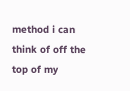method i can think of off the top of my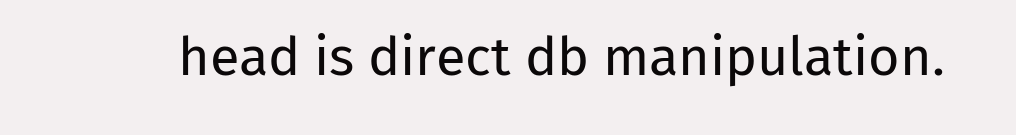head is direct db manipulation.